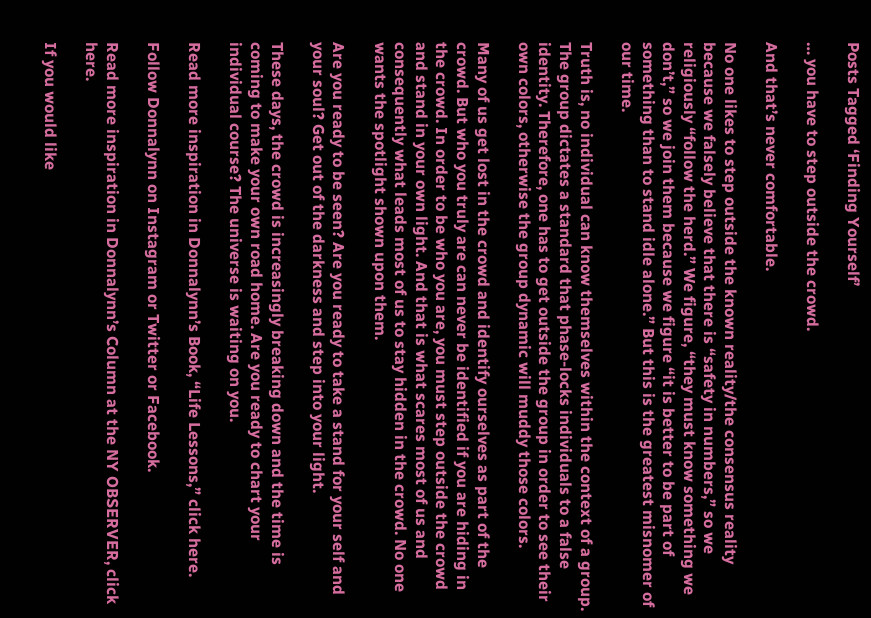Posts Tagged ‘Finding Yourself’

… you have to step outside the crowd.

And that’s never comfortable.

No one likes to step outside the known reality/the consensus reality because we falsely believe that there is “safety in numbers,” so we religiously “follow the herd.” We figure, “they must know something we don’t,” so we join them because we figure “it is better to be part of something than to stand idle alone.” But this is the greatest misnomer of our time.

Truth is, no individual can know themselves within the context of a group. The group dictates a standard that phase-locks individuals to a false identity. Therefore, one has to get outside the group in order to see their own colors, otherwise the group dynamic will muddy those colors.

Many of us get lost in the crowd and identify ourselves as part of the crowd. But who you truly are can never be identified if you are hiding in the crowd. In order to be who you are, you must step outside the crowd and stand in your own light. And that is what scares most of us and consequently what leads most of us to stay hidden in the crowd. No one wants the spotlight shown upon them.

Are you ready to be seen? Are you ready to take a stand for your self and your soul? Get out of the darkness and step into your light.

These days, the crowd is increasingly breaking down and the time is coming to make your own road home. Are you ready to chart your individual course? The universe is waiting on you.

Read more inspiration in Donnalynn’s Book, “Life Lessons,” click here.

Follow Donnalynn on Instagram or Twitter or Facebook.

Read more inspiration in Donnalynn’s Column at the NY OBSERVER, click here.

If you would like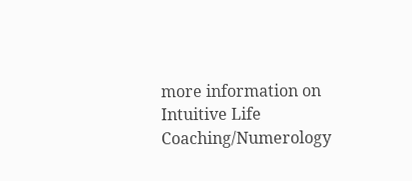more information on Intuitive Life Coaching/Numerology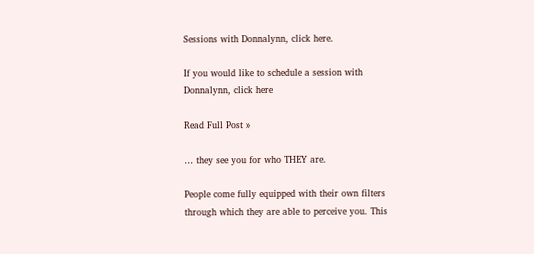Sessions with Donnalynn, click here.

If you would like to schedule a session with Donnalynn, click here

Read Full Post »

… they see you for who THEY are.

People come fully equipped with their own filters through which they are able to perceive you. This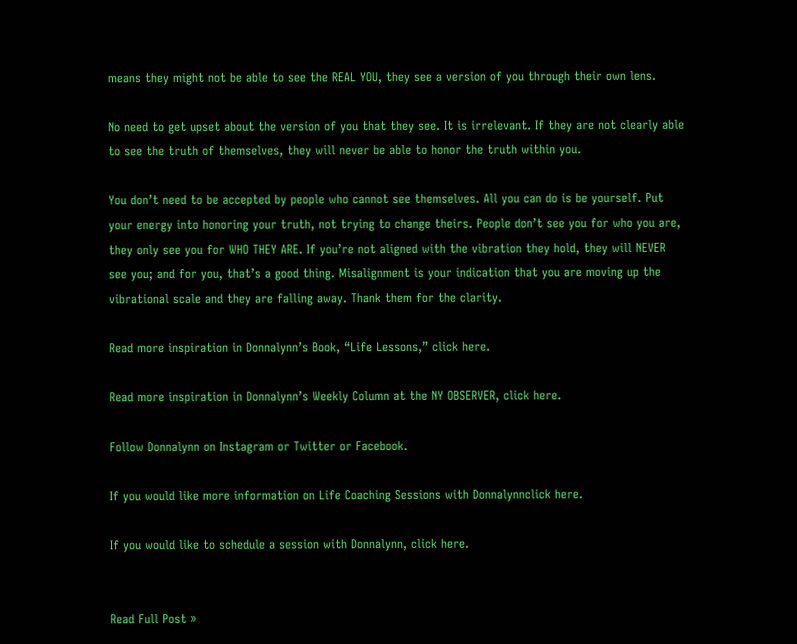means they might not be able to see the REAL YOU, they see a version of you through their own lens.

No need to get upset about the version of you that they see. It is irrelevant. If they are not clearly able to see the truth of themselves, they will never be able to honor the truth within you.

You don’t need to be accepted by people who cannot see themselves. All you can do is be yourself. Put your energy into honoring your truth, not trying to change theirs. People don’t see you for who you are, they only see you for WHO THEY ARE. If you’re not aligned with the vibration they hold, they will NEVER see you; and for you, that’s a good thing. Misalignment is your indication that you are moving up the vibrational scale and they are falling away. Thank them for the clarity.

Read more inspiration in Donnalynn’s Book, “Life Lessons,” click here.

Read more inspiration in Donnalynn’s Weekly Column at the NY OBSERVER, click here.

Follow Donnalynn on Instagram or Twitter or Facebook.

If you would like more information on Life Coaching Sessions with Donnalynnclick here.

If you would like to schedule a session with Donnalynn, click here.


Read Full Post »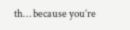th… because you’re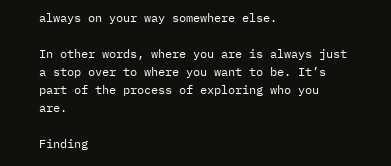always on your way somewhere else.

In other words, where you are is always just a stop over to where you want to be. It’s part of the process of exploring who you are.

Finding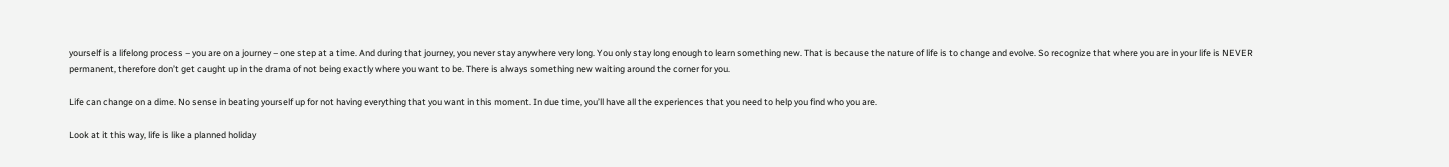yourself is a lifelong process – you are on a journey – one step at a time. And during that journey, you never stay anywhere very long. You only stay long enough to learn something new. That is because the nature of life is to change and evolve. So recognize that where you are in your life is NEVER permanent, therefore don’t get caught up in the drama of not being exactly where you want to be. There is always something new waiting around the corner for you.

Life can change on a dime. No sense in beating yourself up for not having everything that you want in this moment. In due time, you’ll have all the experiences that you need to help you find who you are.

Look at it this way, life is like a planned holiday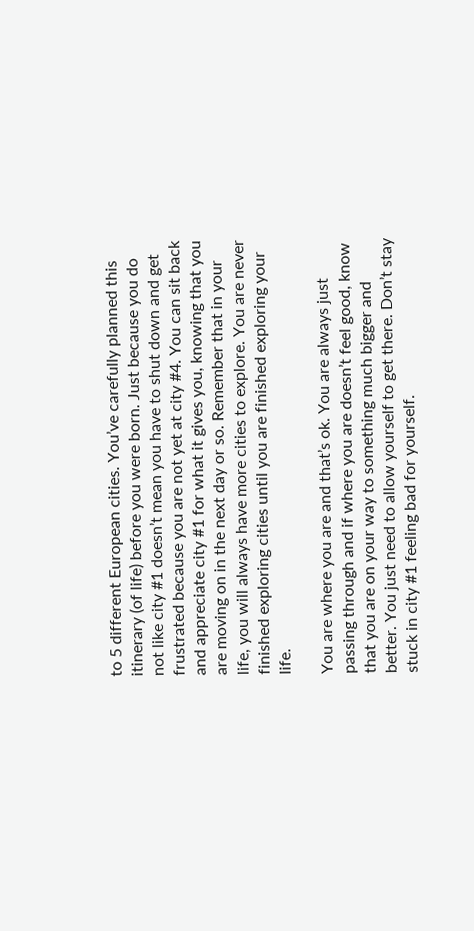to 5 different European cities. You’ve carefully planned this itinerary (of life) before you were born. Just because you do not like city #1 doesn’t mean you have to shut down and get frustrated because you are not yet at city #4. You can sit back and appreciate city #1 for what it gives you, knowing that you are moving on in the next day or so. Remember that in your life, you will always have more cities to explore. You are never finished exploring cities until you are finished exploring your life.

You are where you are and that’s ok. You are always just passing through and if where you are doesn’t feel good, know that you are on your way to something much bigger and better. You just need to allow yourself to get there. Don’t stay stuck in city #1 feeling bad for yourself.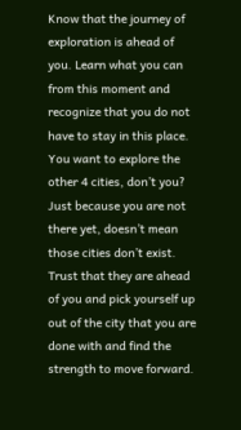Know that the journey of exploration is ahead of you. Learn what you can from this moment and recognize that you do not have to stay in this place. You want to explore the other 4 cities, don’t you? Just because you are not there yet, doesn’t mean those cities don’t exist. Trust that they are ahead of you and pick yourself up out of the city that you are done with and find the strength to move forward.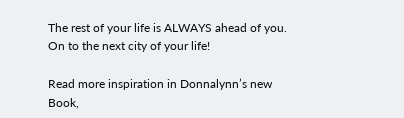The rest of your life is ALWAYS ahead of you. On to the next city of your life!

Read more inspiration in Donnalynn’s new Book,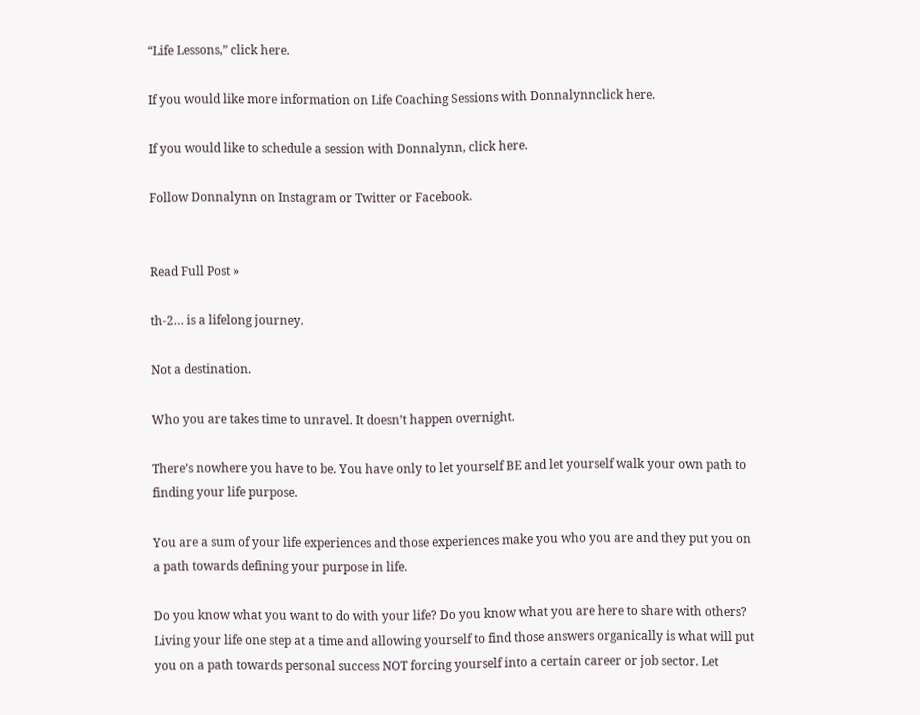“Life Lessons,” click here.

If you would like more information on Life Coaching Sessions with Donnalynnclick here.

If you would like to schedule a session with Donnalynn, click here.

Follow Donnalynn on Instagram or Twitter or Facebook.


Read Full Post »

th-2… is a lifelong journey.

Not a destination.

Who you are takes time to unravel. It doesn’t happen overnight.

There’s nowhere you have to be. You have only to let yourself BE and let yourself walk your own path to finding your life purpose.

You are a sum of your life experiences and those experiences make you who you are and they put you on a path towards defining your purpose in life.

Do you know what you want to do with your life? Do you know what you are here to share with others? Living your life one step at a time and allowing yourself to find those answers organically is what will put you on a path towards personal success NOT forcing yourself into a certain career or job sector. Let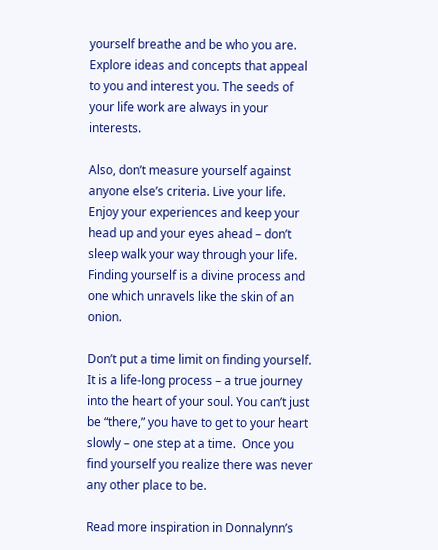yourself breathe and be who you are. Explore ideas and concepts that appeal to you and interest you. The seeds of your life work are always in your interests.

Also, don’t measure yourself against anyone else’s criteria. Live your life. Enjoy your experiences and keep your head up and your eyes ahead – don’t sleep walk your way through your life. Finding yourself is a divine process and one which unravels like the skin of an onion.

Don’t put a time limit on finding yourself. It is a life-long process – a true journey into the heart of your soul. You can’t just be “there,” you have to get to your heart slowly – one step at a time.  Once you find yourself you realize there was never any other place to be.

Read more inspiration in Donnalynn’s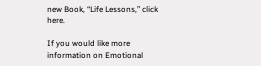new Book, “Life Lessons,” click here.

If you would like more information on Emotional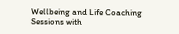Wellbeing and Life Coaching Sessions with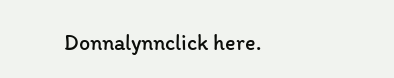Donnalynnclick here.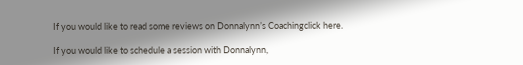If you would like to read some reviews on Donnalynn’s Coachingclick here.

If you would like to schedule a session with Donnalynn,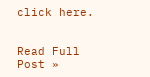click here.


Read Full Post »